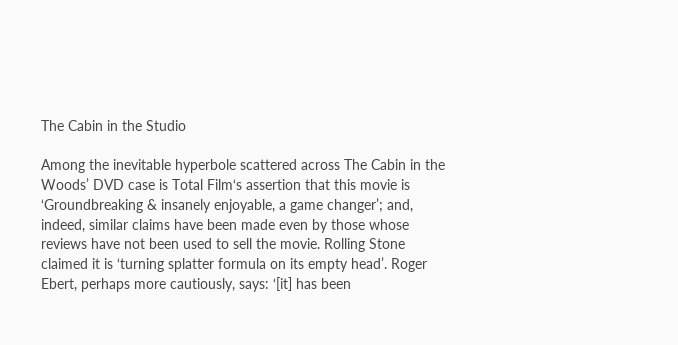The Cabin in the Studio

Among the inevitable hyperbole scattered across The Cabin in the Woods’ DVD case is Total Film‘s assertion that this movie is ‘Groundbreaking & insanely enjoyable, a game changer’; and, indeed, similar claims have been made even by those whose reviews have not been used to sell the movie. Rolling Stone claimed it is ‘turning splatter formula on its empty head’. Roger Ebert, perhaps more cautiously, says: ‘[it] has been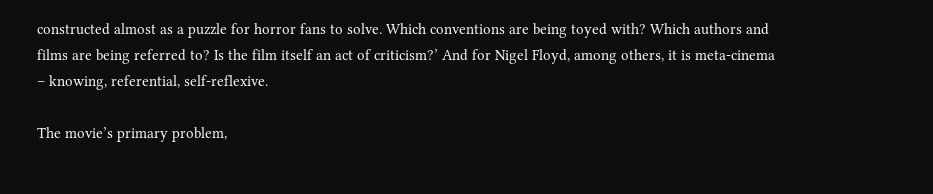constructed almost as a puzzle for horror fans to solve. Which conventions are being toyed with? Which authors and films are being referred to? Is the film itself an act of criticism?’ And for Nigel Floyd, among others, it is meta-cinema – knowing, referential, self-reflexive.

The movie’s primary problem,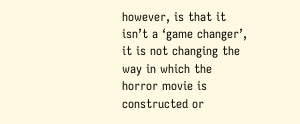however, is that it isn’t a ‘game changer’, it is not changing the way in which the horror movie is constructed or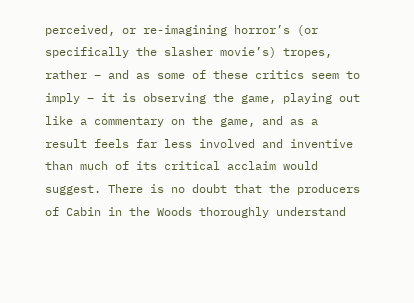perceived, or re-imagining horror’s (or specifically the slasher movie’s) tropes, rather – and as some of these critics seem to imply – it is observing the game, playing out like a commentary on the game, and as a result feels far less involved and inventive than much of its critical acclaim would suggest. There is no doubt that the producers of Cabin in the Woods thoroughly understand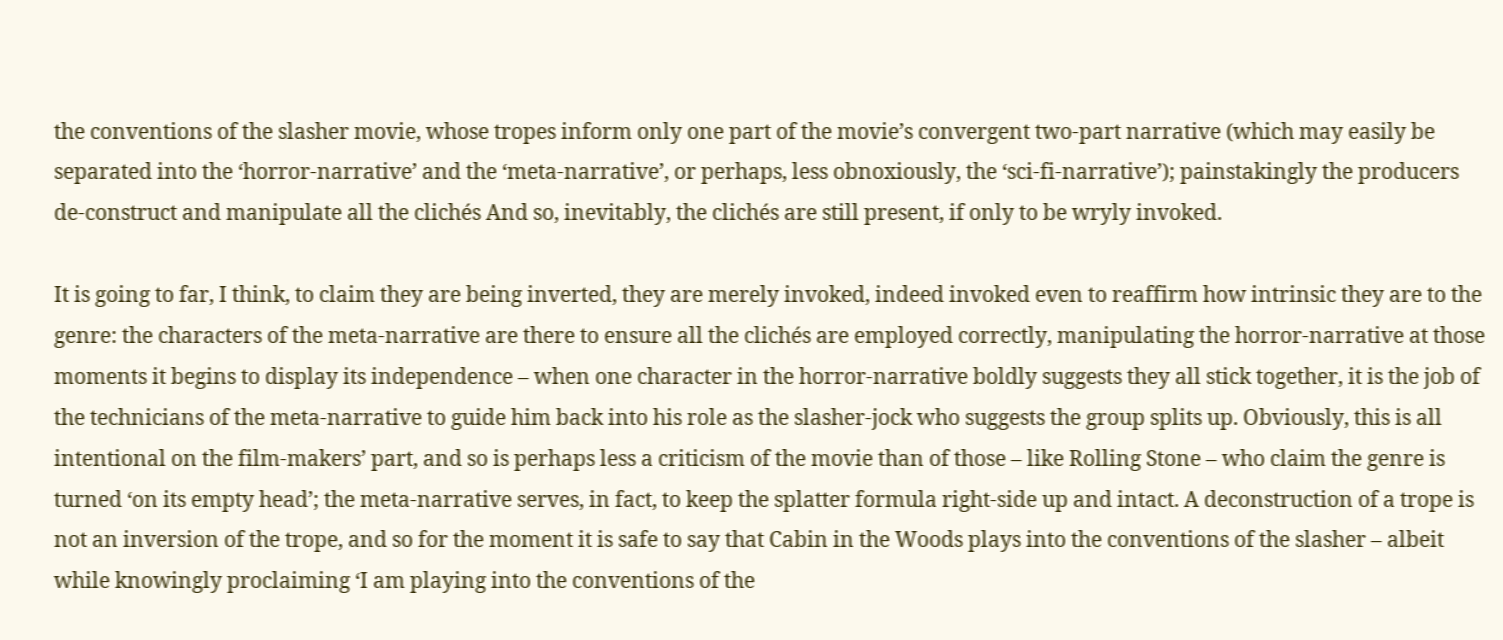the conventions of the slasher movie, whose tropes inform only one part of the movie’s convergent two-part narrative (which may easily be separated into the ‘horror-narrative’ and the ‘meta-narrative’, or perhaps, less obnoxiously, the ‘sci-fi-narrative’); painstakingly the producers de-construct and manipulate all the clichés And so, inevitably, the clichés are still present, if only to be wryly invoked.

It is going to far, I think, to claim they are being inverted, they are merely invoked, indeed invoked even to reaffirm how intrinsic they are to the genre: the characters of the meta-narrative are there to ensure all the clichés are employed correctly, manipulating the horror-narrative at those moments it begins to display its independence – when one character in the horror-narrative boldly suggests they all stick together, it is the job of the technicians of the meta-narrative to guide him back into his role as the slasher-jock who suggests the group splits up. Obviously, this is all intentional on the film-makers’ part, and so is perhaps less a criticism of the movie than of those – like Rolling Stone – who claim the genre is turned ‘on its empty head’; the meta-narrative serves, in fact, to keep the splatter formula right-side up and intact. A deconstruction of a trope is not an inversion of the trope, and so for the moment it is safe to say that Cabin in the Woods plays into the conventions of the slasher – albeit while knowingly proclaiming ‘I am playing into the conventions of the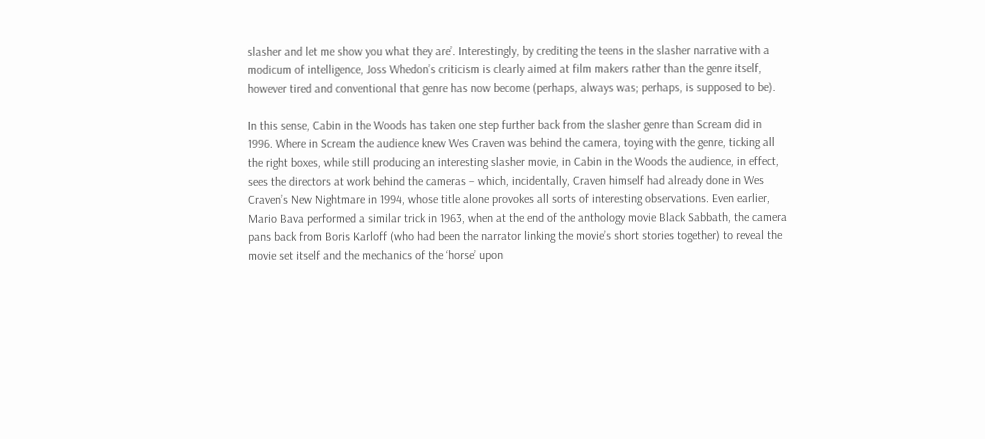slasher and let me show you what they are’. Interestingly, by crediting the teens in the slasher narrative with a modicum of intelligence, Joss Whedon’s criticism is clearly aimed at film makers rather than the genre itself, however tired and conventional that genre has now become (perhaps, always was; perhaps, is supposed to be).

In this sense, Cabin in the Woods has taken one step further back from the slasher genre than Scream did in 1996. Where in Scream the audience knew Wes Craven was behind the camera, toying with the genre, ticking all the right boxes, while still producing an interesting slasher movie, in Cabin in the Woods the audience, in effect, sees the directors at work behind the cameras – which, incidentally, Craven himself had already done in Wes Craven’s New Nightmare in 1994, whose title alone provokes all sorts of interesting observations. Even earlier, Mario Bava performed a similar trick in 1963, when at the end of the anthology movie Black Sabbath, the camera pans back from Boris Karloff (who had been the narrator linking the movie’s short stories together) to reveal the movie set itself and the mechanics of the ‘horse’ upon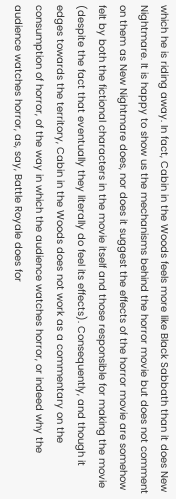which he is riding away. In fact, Cabin in the Woods feels more like Black Sabbath than it does New Nightmare. It is happy to show us the mechanisms behind the horror movie but does not comment on them as New Nightmare does, nor does it suggest the effects of the horror movie are somehow felt by both the fictional characters in the movie itself and those responsible for making the movie (despite the fact that eventually they literally do feel its effects). Consequently, and though it edges towards the territory, Cabin in the Woods does not work as a commentary on the consumption of horror, of the way in which the audience watches horror, or indeed why the audience watches horror, as, say, Battle Royale does for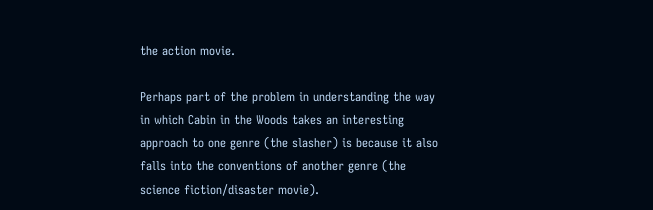the action movie.

Perhaps part of the problem in understanding the way in which Cabin in the Woods takes an interesting approach to one genre (the slasher) is because it also falls into the conventions of another genre (the science fiction/disaster movie).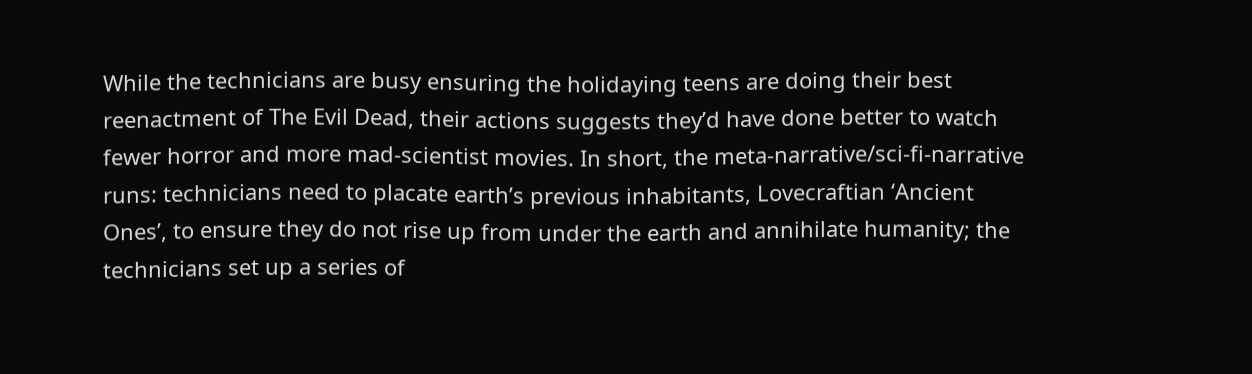While the technicians are busy ensuring the holidaying teens are doing their best reenactment of The Evil Dead, their actions suggests they’d have done better to watch fewer horror and more mad-scientist movies. In short, the meta-narrative/sci-fi-narrative runs: technicians need to placate earth’s previous inhabitants, Lovecraftian ‘Ancient Ones’, to ensure they do not rise up from under the earth and annihilate humanity; the technicians set up a series of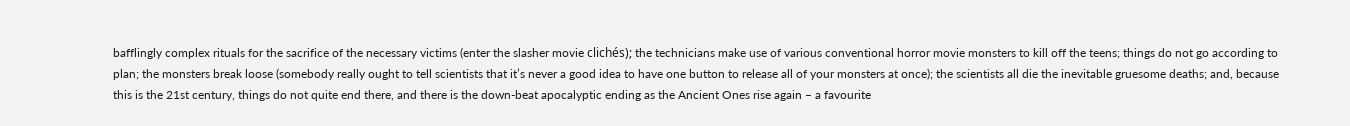bafflingly complex rituals for the sacrifice of the necessary victims (enter the slasher movie clichés); the technicians make use of various conventional horror movie monsters to kill off the teens; things do not go according to plan; the monsters break loose (somebody really ought to tell scientists that it’s never a good idea to have one button to release all of your monsters at once); the scientists all die the inevitable gruesome deaths; and, because this is the 21st century, things do not quite end there, and there is the down-beat apocalyptic ending as the Ancient Ones rise again – a favourite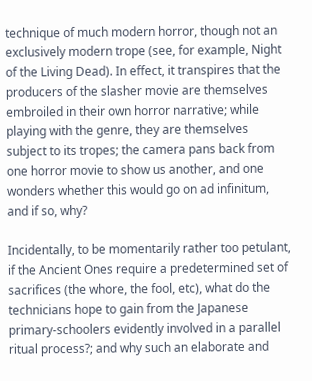technique of much modern horror, though not an exclusively modern trope (see, for example, Night of the Living Dead). In effect, it transpires that the producers of the slasher movie are themselves embroiled in their own horror narrative; while playing with the genre, they are themselves subject to its tropes; the camera pans back from one horror movie to show us another, and one wonders whether this would go on ad infinitum, and if so, why?

Incidentally, to be momentarily rather too petulant, if the Ancient Ones require a predetermined set of sacrifices (the whore, the fool, etc), what do the technicians hope to gain from the Japanese primary-schoolers evidently involved in a parallel ritual process?; and why such an elaborate and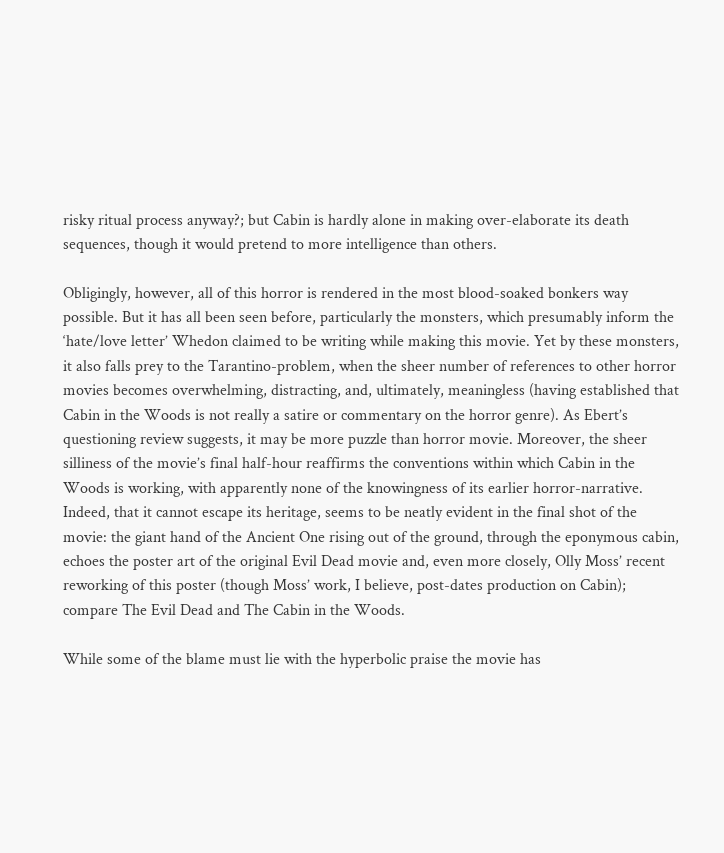risky ritual process anyway?; but Cabin is hardly alone in making over-elaborate its death sequences, though it would pretend to more intelligence than others.

Obligingly, however, all of this horror is rendered in the most blood-soaked bonkers way possible. But it has all been seen before, particularly the monsters, which presumably inform the ‘hate/love letter’ Whedon claimed to be writing while making this movie. Yet by these monsters, it also falls prey to the Tarantino-problem, when the sheer number of references to other horror movies becomes overwhelming, distracting, and, ultimately, meaningless (having established that Cabin in the Woods is not really a satire or commentary on the horror genre). As Ebert’s questioning review suggests, it may be more puzzle than horror movie. Moreover, the sheer silliness of the movie’s final half-hour reaffirms the conventions within which Cabin in the Woods is working, with apparently none of the knowingness of its earlier horror-narrative. Indeed, that it cannot escape its heritage, seems to be neatly evident in the final shot of the movie: the giant hand of the Ancient One rising out of the ground, through the eponymous cabin, echoes the poster art of the original Evil Dead movie and, even more closely, Olly Moss’ recent reworking of this poster (though Moss’ work, I believe, post-dates production on Cabin); compare The Evil Dead and The Cabin in the Woods.

While some of the blame must lie with the hyperbolic praise the movie has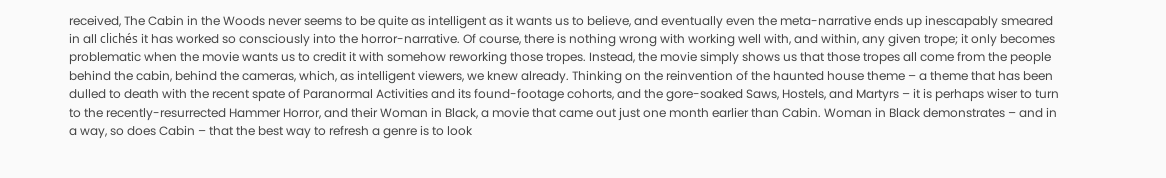received, The Cabin in the Woods never seems to be quite as intelligent as it wants us to believe, and eventually even the meta-narrative ends up inescapably smeared in all clichés it has worked so consciously into the horror-narrative. Of course, there is nothing wrong with working well with, and within, any given trope; it only becomes problematic when the movie wants us to credit it with somehow reworking those tropes. Instead, the movie simply shows us that those tropes all come from the people behind the cabin, behind the cameras, which, as intelligent viewers, we knew already. Thinking on the reinvention of the haunted house theme – a theme that has been dulled to death with the recent spate of Paranormal Activities and its found-footage cohorts, and the gore-soaked Saws, Hostels, and Martyrs – it is perhaps wiser to turn to the recently-resurrected Hammer Horror, and their Woman in Black, a movie that came out just one month earlier than Cabin. Woman in Black demonstrates – and in a way, so does Cabin – that the best way to refresh a genre is to look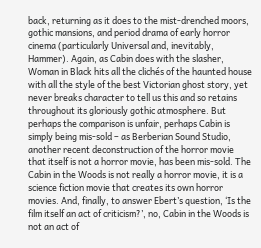back, returning as it does to the mist-drenched moors, gothic mansions, and period drama of early horror cinema (particularly Universal and, inevitably, Hammer). Again, as Cabin does with the slasher, Woman in Black hits all the clichés of the haunted house with all the style of the best Victorian ghost story, yet never breaks character to tell us this and so retains throughout its gloriously gothic atmosphere. But perhaps the comparison is unfair, perhaps Cabin is simply being mis-sold – as Berberian Sound Studio, another recent deconstruction of the horror movie that itself is not a horror movie, has been mis-sold. The Cabin in the Woods is not really a horror movie, it is a science fiction movie that creates its own horror movies. And, finally, to answer Ebert’s question, ‘Is the film itself an act of criticism?’, no, Cabin in the Woods is not an act of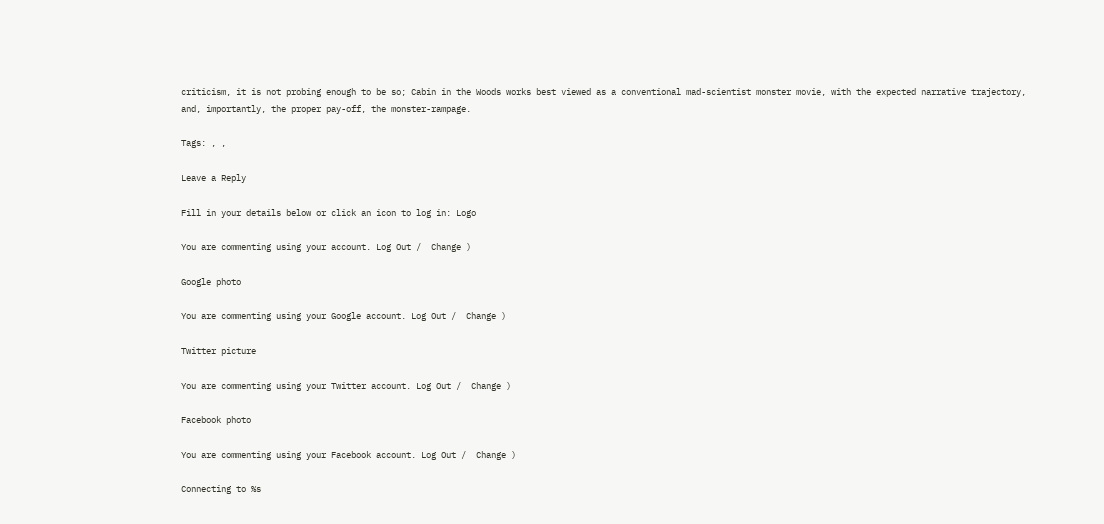criticism, it is not probing enough to be so; Cabin in the Woods works best viewed as a conventional mad-scientist monster movie, with the expected narrative trajectory, and, importantly, the proper pay-off, the monster-rampage.

Tags: , ,

Leave a Reply

Fill in your details below or click an icon to log in: Logo

You are commenting using your account. Log Out /  Change )

Google photo

You are commenting using your Google account. Log Out /  Change )

Twitter picture

You are commenting using your Twitter account. Log Out /  Change )

Facebook photo

You are commenting using your Facebook account. Log Out /  Change )

Connecting to %s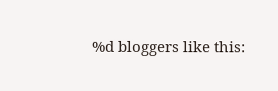%d bloggers like this: